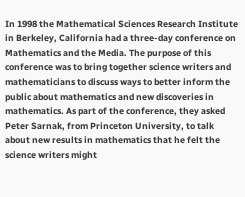In 1998 the Mathematical Sciences Research Institute in Berkeley, California had a three-day conference on Mathematics and the Media. The purpose of this conference was to bring together science writers and mathematicians to discuss ways to better inform the public about mathematics and new discoveries in mathematics. As part of the conference, they asked Peter Sarnak, from Princeton University, to talk about new results in mathematics that he felt the science writers might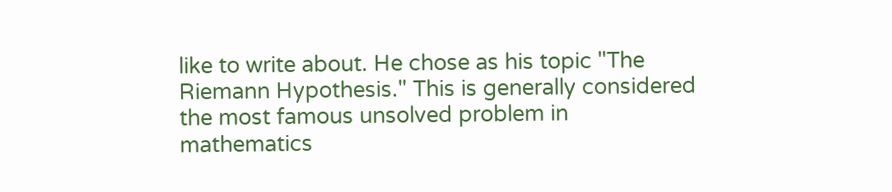like to write about. He chose as his topic "The Riemann Hypothesis." This is generally considered the most famous unsolved problem in mathematics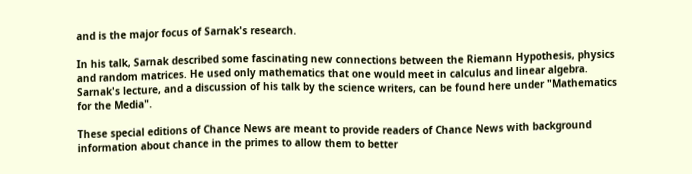and is the major focus of Sarnak's research.

In his talk, Sarnak described some fascinating new connections between the Riemann Hypothesis, physics and random matrices. He used only mathematics that one would meet in calculus and linear algebra. Sarnak's lecture, and a discussion of his talk by the science writers, can be found here under "Mathematics for the Media".

These special editions of Chance News are meant to provide readers of Chance News with background information about chance in the primes to allow them to better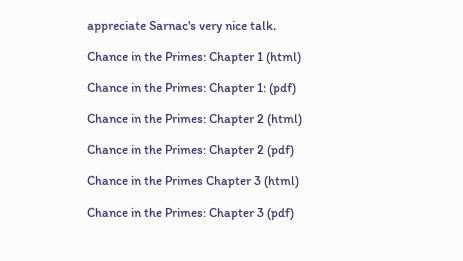appreciate Sarnac's very nice talk.

Chance in the Primes: Chapter 1 (html)

Chance in the Primes: Chapter 1: (pdf)

Chance in the Primes: Chapter 2 (html)

Chance in the Primes: Chapter 2 (pdf)

Chance in the Primes Chapter 3 (html)

Chance in the Primes: Chapter 3 (pdf)